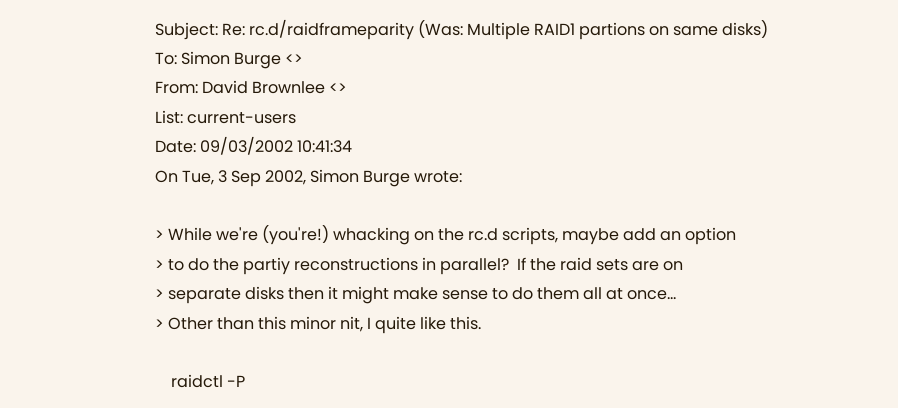Subject: Re: rc.d/raidframeparity (Was: Multiple RAID1 partions on same disks)
To: Simon Burge <>
From: David Brownlee <>
List: current-users
Date: 09/03/2002 10:41:34
On Tue, 3 Sep 2002, Simon Burge wrote:

> While we're (you're!) whacking on the rc.d scripts, maybe add an option
> to do the partiy reconstructions in parallel?  If the raid sets are on
> separate disks then it might make sense to do them all at once...
> Other than this minor nit, I quite like this.

    raidctl -P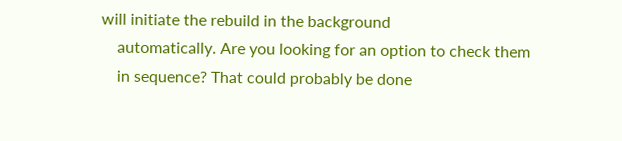will initiate the rebuild in the background
    automatically. Are you looking for an option to check them
    in sequence? That could probably be done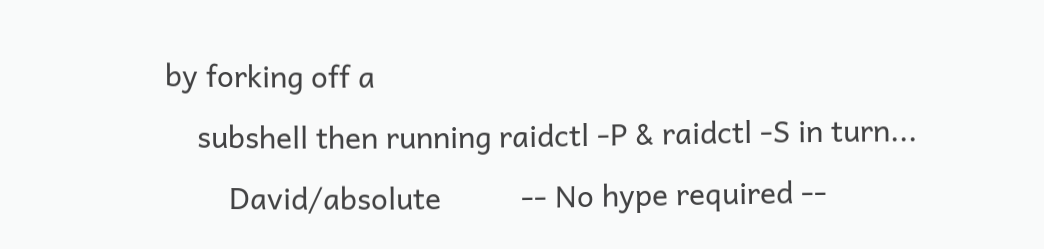by forking off a
    subshell then running raidctl -P & raidctl -S in turn...
        David/absolute          -- No hype required --